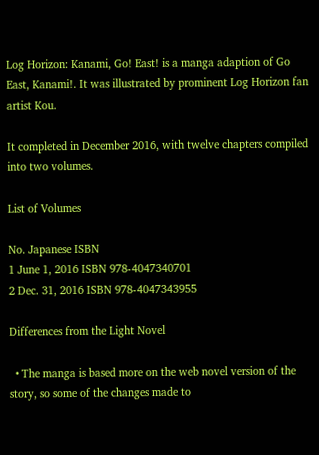Log Horizon: Kanami, Go! East! is a manga adaption of Go East, Kanami!. It was illustrated by prominent Log Horizon fan artist Kou.

It completed in December 2016, with twelve chapters compiled into two volumes.

List of Volumes

No. Japanese ISBN
1 June 1, 2016 ISBN 978-4047340701
2 Dec. 31, 2016 ISBN 978-4047343955

Differences from the Light Novel

  • The manga is based more on the web novel version of the story, so some of the changes made to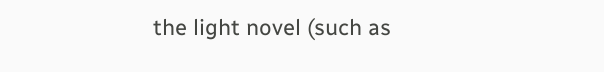the light novel (such as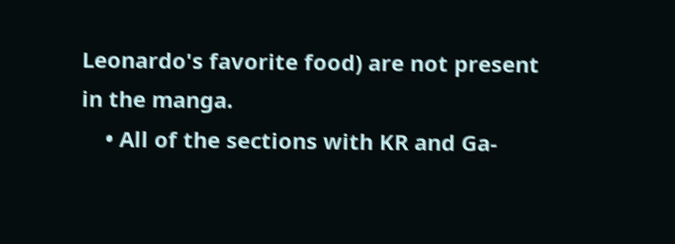Leonardo's favorite food) are not present in the manga.
    • All of the sections with KR and Ga-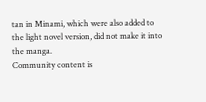tan in Minami, which were also added to the light novel version, did not make it into the manga.
Community content is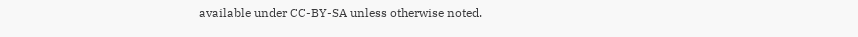available under CC-BY-SA unless otherwise noted.